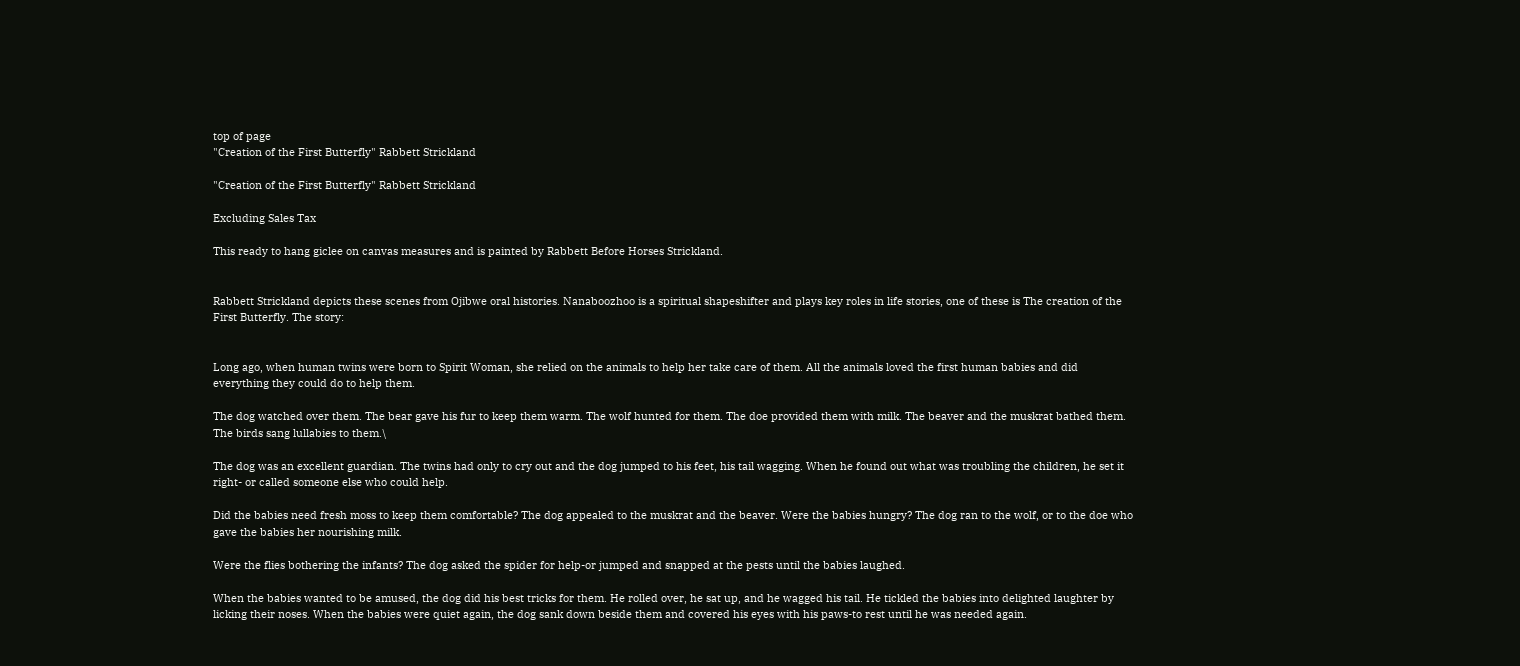top of page
"Creation of the First Butterfly" Rabbett Strickland

"Creation of the First Butterfly" Rabbett Strickland

Excluding Sales Tax

This ready to hang giclee on canvas measures and is painted by Rabbett Before Horses Strickland.


Rabbett Strickland depicts these scenes from Ojibwe oral histories. Nanaboozhoo is a spiritual shapeshifter and plays key roles in life stories, one of these is The creation of the First Butterfly. The story:


Long ago, when human twins were born to Spirit Woman, she relied on the animals to help her take care of them. All the animals loved the first human babies and did everything they could do to help them.

The dog watched over them. The bear gave his fur to keep them warm. The wolf hunted for them. The doe provided them with milk. The beaver and the muskrat bathed them. The birds sang lullabies to them.\

The dog was an excellent guardian. The twins had only to cry out and the dog jumped to his feet, his tail wagging. When he found out what was troubling the children, he set it right- or called someone else who could help.

Did the babies need fresh moss to keep them comfortable? The dog appealed to the muskrat and the beaver. Were the babies hungry? The dog ran to the wolf, or to the doe who gave the babies her nourishing milk.

Were the flies bothering the infants? The dog asked the spider for help-or jumped and snapped at the pests until the babies laughed.

When the babies wanted to be amused, the dog did his best tricks for them. He rolled over, he sat up, and he wagged his tail. He tickled the babies into delighted laughter by licking their noses. When the babies were quiet again, the dog sank down beside them and covered his eyes with his paws-to rest until he was needed again.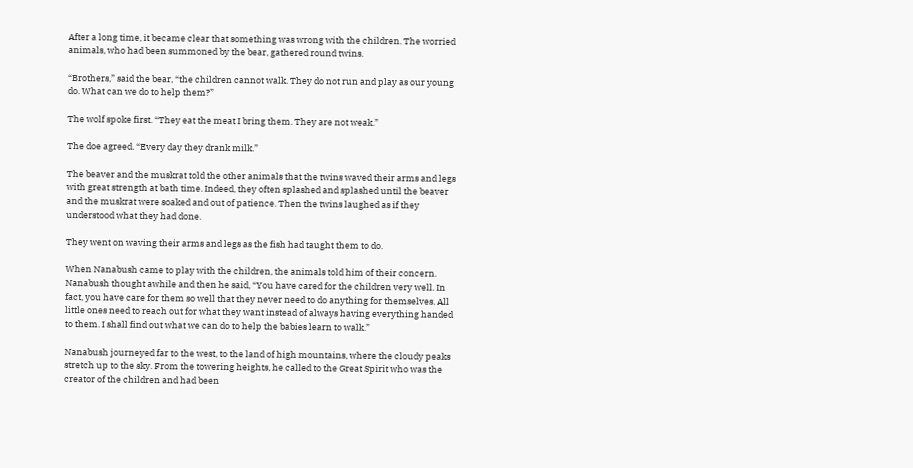After a long time, it became clear that something was wrong with the children. The worried animals, who had been summoned by the bear, gathered round twins.

“Brothers,” said the bear, “the children cannot walk. They do not run and play as our young do. What can we do to help them?”

The wolf spoke first. “They eat the meat I bring them. They are not weak.”

The doe agreed. “Every day they drank milk.”

The beaver and the muskrat told the other animals that the twins waved their arms and legs with great strength at bath time. Indeed, they often splashed and splashed until the beaver and the muskrat were soaked and out of patience. Then the twins laughed as if they understood what they had done.

They went on waving their arms and legs as the fish had taught them to do.

When Nanabush came to play with the children, the animals told him of their concern. Nanabush thought awhile and then he said, “You have cared for the children very well. In fact, you have care for them so well that they never need to do anything for themselves. All little ones need to reach out for what they want instead of always having everything handed to them. I shall find out what we can do to help the babies learn to walk.”

Nanabush journeyed far to the west, to the land of high mountains, where the cloudy peaks stretch up to the sky. From the towering heights, he called to the Great Spirit who was the creator of the children and had been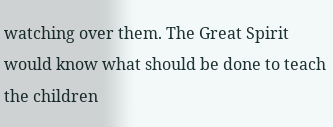watching over them. The Great Spirit would know what should be done to teach the children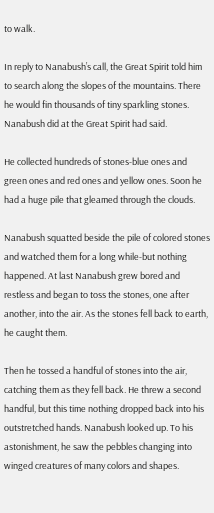to walk.

In reply to Nanabush’s call, the Great Spirit told him to search along the slopes of the mountains. There he would fin thousands of tiny sparkling stones. Nanabush did at the Great Spirit had said.

He collected hundreds of stones-blue ones and green ones and red ones and yellow ones. Soon he had a huge pile that gleamed through the clouds.

Nanabush squatted beside the pile of colored stones and watched them for a long while-but nothing happened. At last Nanabush grew bored and restless and began to toss the stones, one after another, into the air. As the stones fell back to earth, he caught them.

Then he tossed a handful of stones into the air, catching them as they fell back. He threw a second handful, but this time nothing dropped back into his outstretched hands. Nanabush looked up. To his astonishment, he saw the pebbles changing into winged creatures of many colors and shapes.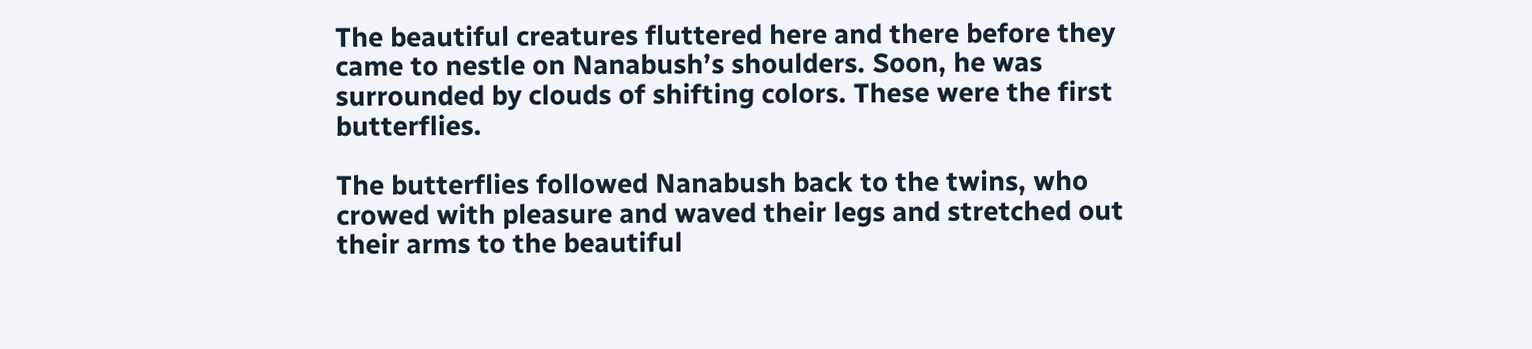The beautiful creatures fluttered here and there before they came to nestle on Nanabush’s shoulders. Soon, he was surrounded by clouds of shifting colors. These were the first butterflies.

The butterflies followed Nanabush back to the twins, who crowed with pleasure and waved their legs and stretched out their arms to the beautiful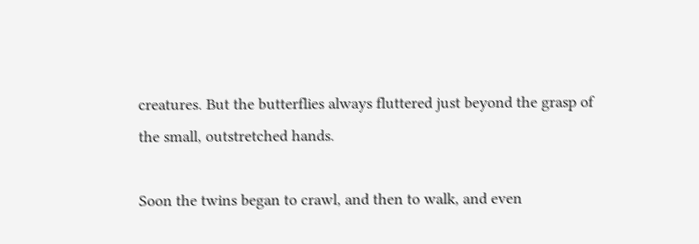creatures. But the butterflies always fluttered just beyond the grasp of the small, outstretched hands.

Soon the twins began to crawl, and then to walk, and even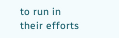to run in their efforts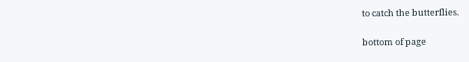to catch the butterflies.

bottom of page